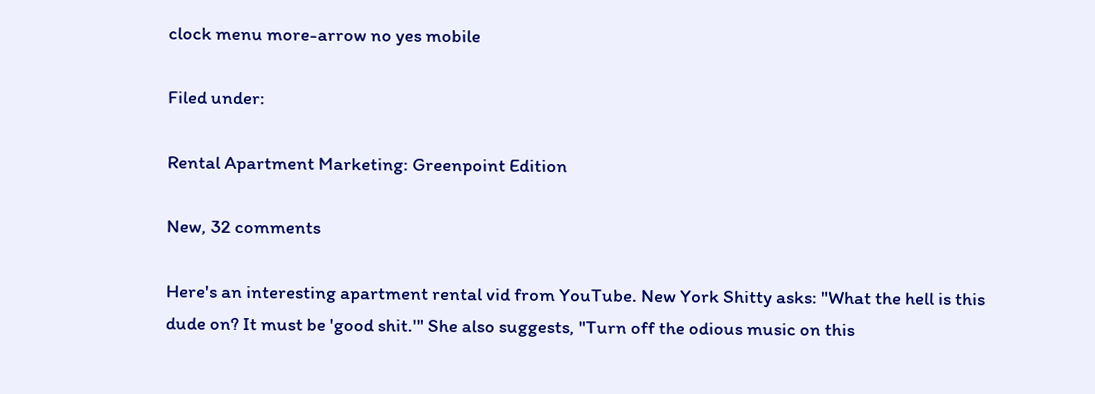clock menu more-arrow no yes mobile

Filed under:

Rental Apartment Marketing: Greenpoint Edition

New, 32 comments

Here's an interesting apartment rental vid from YouTube. New York Shitty asks: "What the hell is this dude on? It must be 'good shit.'" She also suggests, "Turn off the odious music on this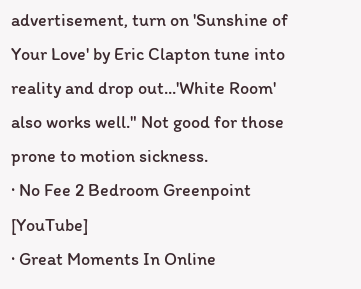advertisement, turn on 'Sunshine of Your Love' by Eric Clapton tune into reality and drop out...'White Room' also works well." Not good for those prone to motion sickness.
· No Fee 2 Bedroom Greenpoint [YouTube]
· Great Moments In Online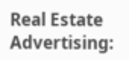Real Estate Advertising: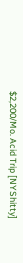$2,200/Mo. Acid Trip [NYShitty]